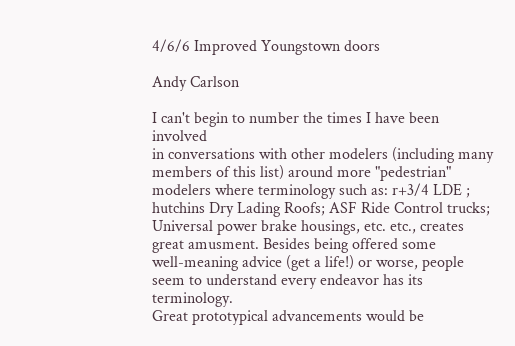4/6/6 Improved Youngstown doors

Andy Carlson

I can't begin to number the times I have been involved
in conversations with other modelers (including many
members of this list) around more "pedestrian"
modelers where terminology such as: r+3/4 LDE ;
hutchins Dry Lading Roofs; ASF Ride Control trucks;
Universal power brake housings, etc. etc., creates
great amusment. Besides being offered some
well-meaning advice (get a life!) or worse, people
seem to understand every endeavor has its terminology.
Great prototypical advancements would be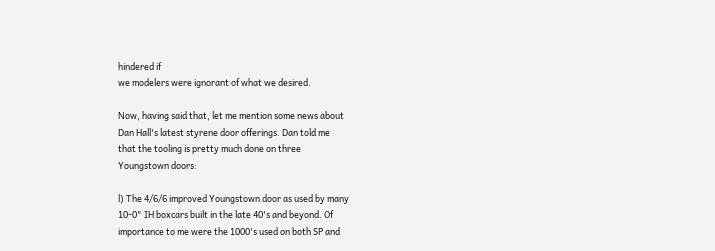hindered if
we modelers were ignorant of what we desired.

Now, having said that, let me mention some news about
Dan Hall's latest styrene door offerings. Dan told me
that the tooling is pretty much done on three
Youngstown doors:

l) The 4/6/6 improved Youngstown door as used by many
10-0" IH boxcars built in the late 40's and beyond. Of
importance to me were the 1000's used on both SP and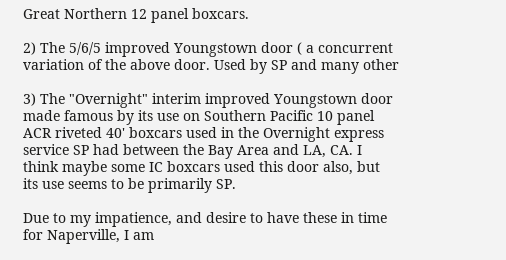Great Northern 12 panel boxcars.

2) The 5/6/5 improved Youngstown door ( a concurrent
variation of the above door. Used by SP and many other

3) The "Overnight" interim improved Youngstown door
made famous by its use on Southern Pacific 10 panel
ACR riveted 40' boxcars used in the Overnight express
service SP had between the Bay Area and LA, CA. I
think maybe some IC boxcars used this door also, but
its use seems to be primarily SP.

Due to my impatience, and desire to have these in time
for Naperville, I am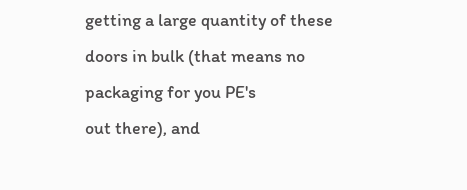getting a large quantity of these
doors in bulk (that means no packaging for you PE's
out there), and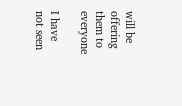will be offering them to everyone

I have not seen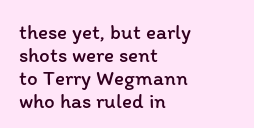these yet, but early shots were sent
to Terry Wegmann who has ruled in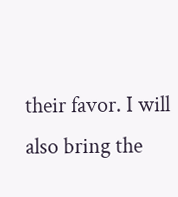their favor. I will
also bring the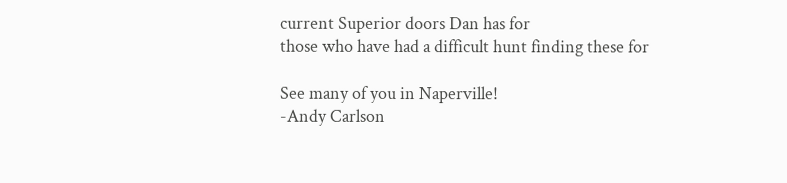current Superior doors Dan has for
those who have had a difficult hunt finding these for

See many of you in Naperville!
-Andy Carlson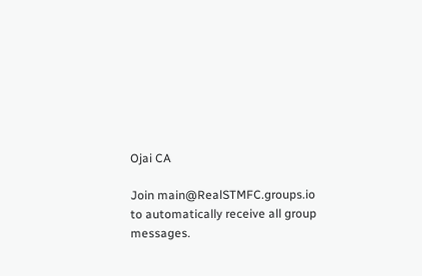Ojai CA

Join main@RealSTMFC.groups.io to automatically receive all group messages.